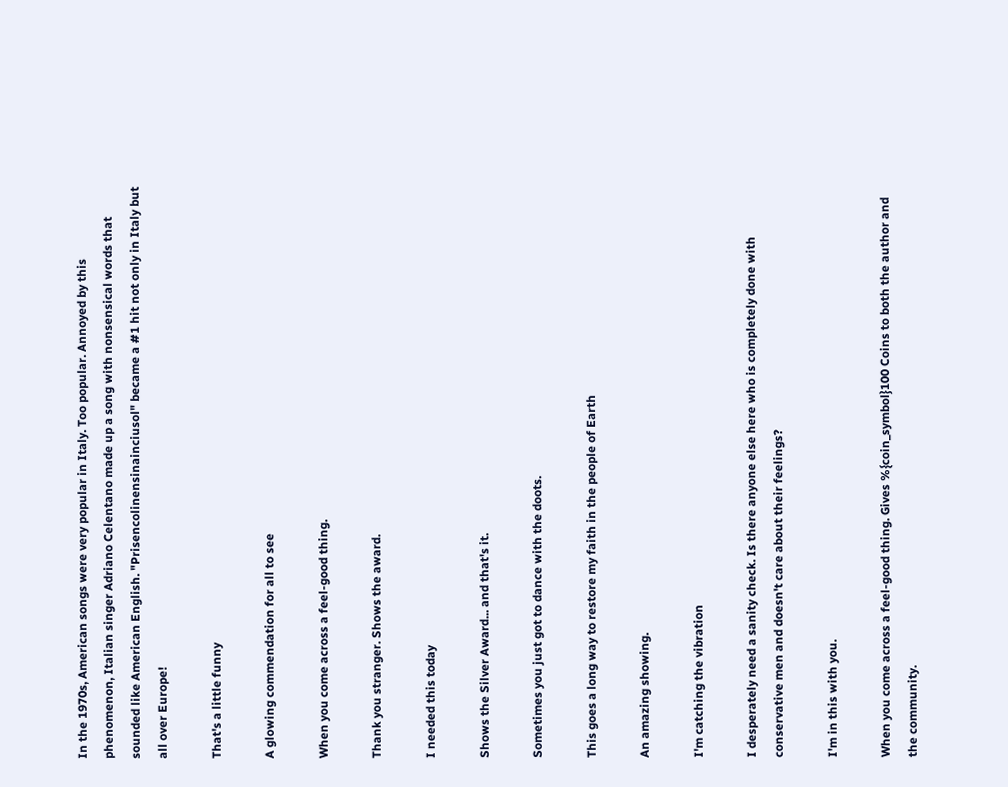In the 1970s, American songs were very popular in Italy. Too popular. Annoyed by this phenomenon, Italian singer Adriano Celentano made up a song with nonsensical words that sounded like American English. "Prisencolinensinainciusol" became a #1 hit not only in Italy but all over Europe!

That's a little funny

A glowing commendation for all to see

When you come across a feel-good thing.

Thank you stranger. Shows the award.

I needed this today

Shows the Silver Award... and that's it.

Sometimes you just got to dance with the doots.

This goes a long way to restore my faith in the people of Earth

An amazing showing.

I'm catching the vibration

I desperately need a sanity check. Is there anyone else here who is completely done with conservative men and doesn't care about their feelings?

I'm in this with you.

When you come across a feel-good thing. Gives %{coin_symbol}100 Coins to both the author and the community.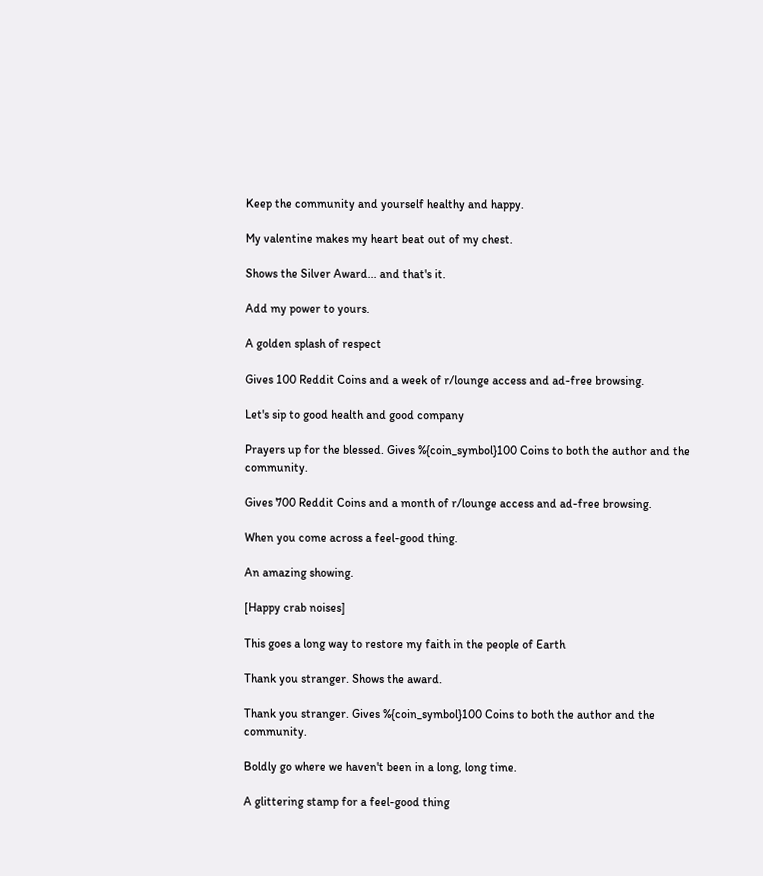Keep the community and yourself healthy and happy.

My valentine makes my heart beat out of my chest.

Shows the Silver Award... and that's it.

Add my power to yours.

A golden splash of respect

Gives 100 Reddit Coins and a week of r/lounge access and ad-free browsing.

Let's sip to good health and good company

Prayers up for the blessed. Gives %{coin_symbol}100 Coins to both the author and the community.

Gives 700 Reddit Coins and a month of r/lounge access and ad-free browsing.

When you come across a feel-good thing.

An amazing showing.

[Happy crab noises]

This goes a long way to restore my faith in the people of Earth

Thank you stranger. Shows the award.

Thank you stranger. Gives %{coin_symbol}100 Coins to both the author and the community.

Boldly go where we haven't been in a long, long time.

A glittering stamp for a feel-good thing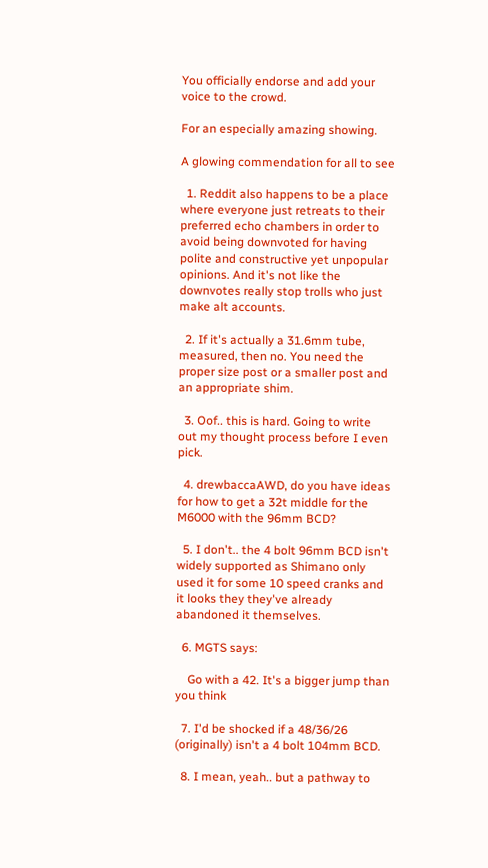You officially endorse and add your voice to the crowd.

For an especially amazing showing.

A glowing commendation for all to see

  1. Reddit also happens to be a place where everyone just retreats to their preferred echo chambers in order to avoid being downvoted for having polite and constructive yet unpopular opinions. And it's not like the downvotes really stop trolls who just make alt accounts.

  2. If it's actually a 31.6mm tube, measured, then no. You need the proper size post or a smaller post and an appropriate shim.

  3. Oof.. this is hard. Going to write out my thought process before I even pick.

  4. drewbaccaAWD, do you have ideas for how to get a 32t middle for the M6000 with the 96mm BCD?

  5. I don't.. the 4 bolt 96mm BCD isn't widely supported as Shimano only used it for some 10 speed cranks and it looks they they've already abandoned it themselves.

  6. MGTS says:

    Go with a 42. It's a bigger jump than you think

  7. I'd be shocked if a 48/36/26 (originally) isn't a 4 bolt 104mm BCD.

  8. I mean, yeah.. but a pathway to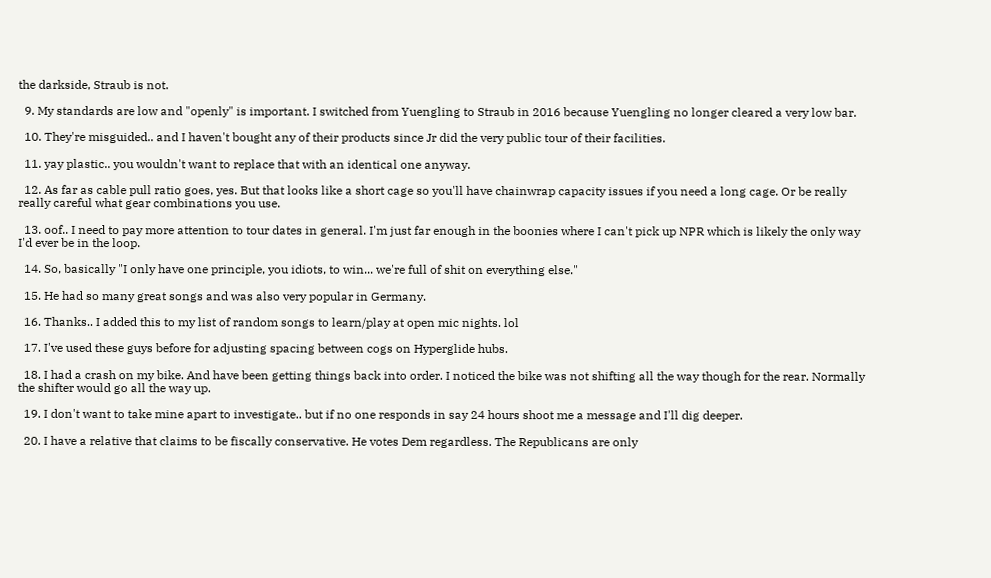the darkside, Straub is not.

  9. My standards are low and "openly" is important. I switched from Yuengling to Straub in 2016 because Yuengling no longer cleared a very low bar.

  10. They're misguided.. and I haven't bought any of their products since Jr did the very public tour of their facilities.

  11. yay plastic.. you wouldn't want to replace that with an identical one anyway.

  12. As far as cable pull ratio goes, yes. But that looks like a short cage so you'll have chainwrap capacity issues if you need a long cage. Or be really really careful what gear combinations you use.

  13. oof.. I need to pay more attention to tour dates in general. I'm just far enough in the boonies where I can't pick up NPR which is likely the only way I'd ever be in the loop.

  14. So, basically "I only have one principle, you idiots, to win... we're full of shit on everything else."

  15. He had so many great songs and was also very popular in Germany.

  16. Thanks.. I added this to my list of random songs to learn/play at open mic nights. lol

  17. I've used these guys before for adjusting spacing between cogs on Hyperglide hubs.

  18. I had a crash on my bike. And have been getting things back into order. I noticed the bike was not shifting all the way though for the rear. Normally the shifter would go all the way up.

  19. I don't want to take mine apart to investigate.. but if no one responds in say 24 hours shoot me a message and I'll dig deeper.

  20. I have a relative that claims to be fiscally conservative. He votes Dem regardless. The Republicans are only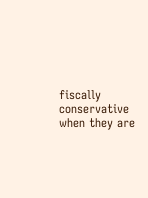fiscally conservative when they are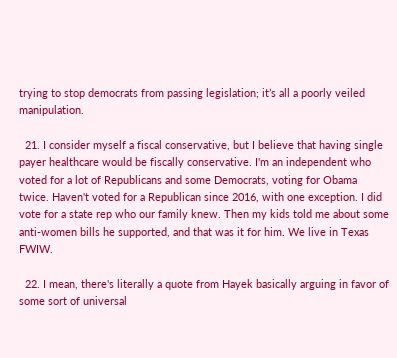trying to stop democrats from passing legislation; it’s all a poorly veiled manipulation.

  21. I consider myself a fiscal conservative, but I believe that having single payer healthcare would be fiscally conservative. I'm an independent who voted for a lot of Republicans and some Democrats, voting for Obama twice. Haven't voted for a Republican since 2016, with one exception. I did vote for a state rep who our family knew. Then my kids told me about some anti-women bills he supported, and that was it for him. We live in Texas FWIW.

  22. I mean, there's literally a quote from Hayek basically arguing in favor of some sort of universal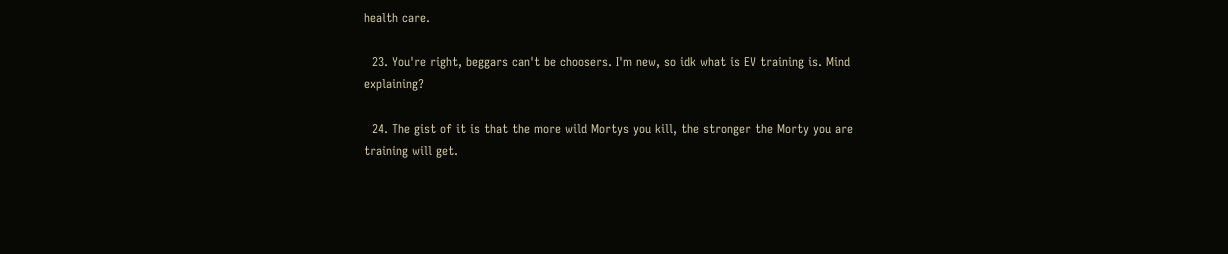health care.

  23. You're right, beggars can't be choosers. I'm new, so idk what is EV training is. Mind explaining?

  24. The gist of it is that the more wild Mortys you kill, the stronger the Morty you are training will get.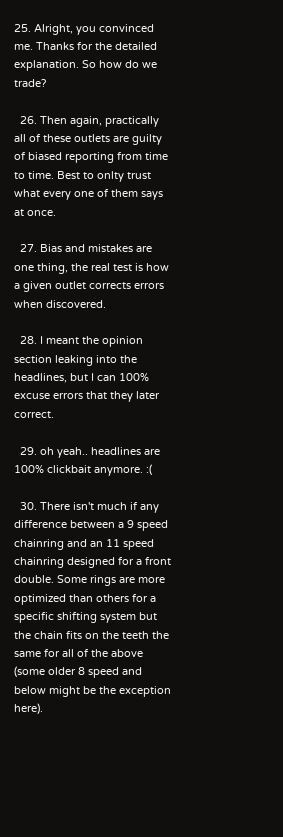25. Alright, you convinced me. Thanks for the detailed explanation. So how do we trade?

  26. Then again, practically all of these outlets are guilty of biased reporting from time to time. Best to onlty trust what every one of them says at once.

  27. Bias and mistakes are one thing, the real test is how a given outlet corrects errors when discovered.

  28. I meant the opinion section leaking into the headlines, but I can 100% excuse errors that they later correct.

  29. oh yeah.. headlines are 100% clickbait anymore. :(

  30. There isn't much if any difference between a 9 speed chainring and an 11 speed chainring designed for a front double. Some rings are more optimized than others for a specific shifting system but the chain fits on the teeth the same for all of the above (some older 8 speed and below might be the exception here).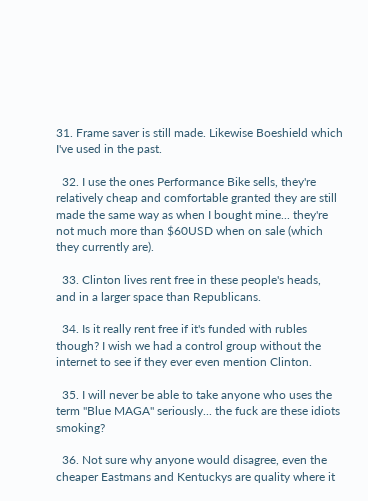31. Frame saver is still made. Likewise Boeshield which I've used in the past.

  32. I use the ones Performance Bike sells, they're relatively cheap and comfortable granted they are still made the same way as when I bought mine... they're not much more than $60USD when on sale (which they currently are).

  33. Clinton lives rent free in these people's heads, and in a larger space than Republicans.

  34. Is it really rent free if it's funded with rubles though? I wish we had a control group without the internet to see if they ever even mention Clinton.

  35. I will never be able to take anyone who uses the term "Blue MAGA" seriously... the fuck are these idiots smoking?

  36. Not sure why anyone would disagree, even the cheaper Eastmans and Kentuckys are quality where it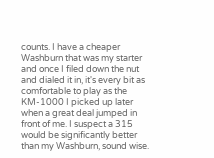counts. I have a cheaper Washburn that was my starter and once I filed down the nut and dialed it in, it's every bit as comfortable to play as the KM-1000 I picked up later when a great deal jumped in front of me. I suspect a 315 would be significantly better than my Washburn, sound wise.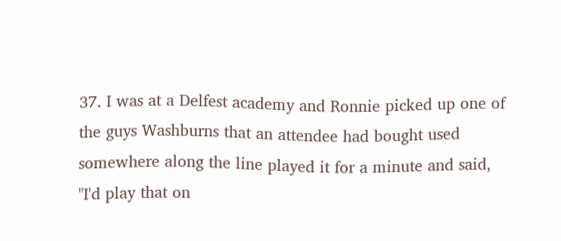37. I was at a Delfest academy and Ronnie picked up one of the guys Washburns that an attendee had bought used somewhere along the line played it for a minute and said, "I'd play that on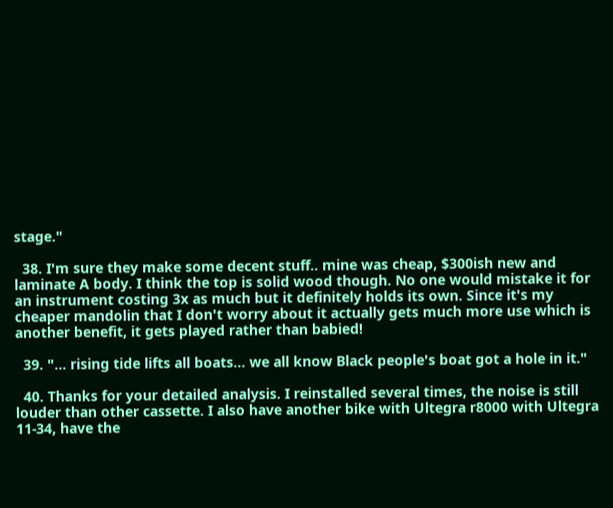stage."

  38. I'm sure they make some decent stuff.. mine was cheap, $300ish new and laminate A body. I think the top is solid wood though. No one would mistake it for an instrument costing 3x as much but it definitely holds its own. Since it's my cheaper mandolin that I don't worry about it actually gets much more use which is another benefit, it gets played rather than babied!

  39. "... rising tide lifts all boats... we all know Black people's boat got a hole in it."

  40. Thanks for your detailed analysis. I reinstalled several times, the noise is still louder than other cassette. I also have another bike with Ultegra r8000 with Ultegra 11-34, have the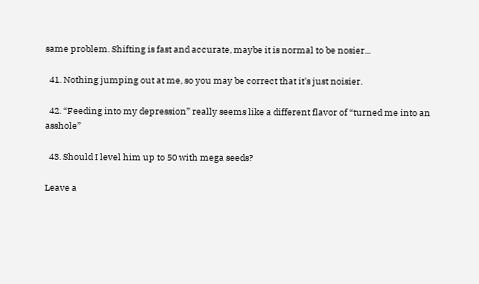same problem. Shifting is fast and accurate, maybe it is normal to be nosier...

  41. Nothing jumping out at me, so you may be correct that it's just noisier.

  42. “Feeding into my depression” really seems like a different flavor of “turned me into an asshole”

  43. Should I level him up to 50 with mega seeds?

Leave a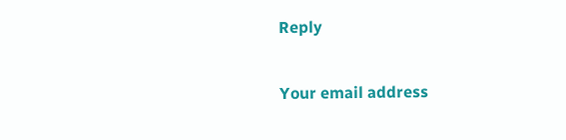Reply

Your email address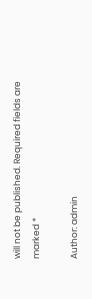will not be published. Required fields are marked *

Author: admin